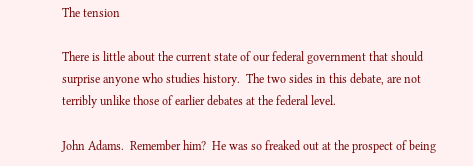The tension

There is little about the current state of our federal government that should surprise anyone who studies history.  The two sides in this debate, are not terribly unlike those of earlier debates at the federal level.

John Adams.  Remember him?  He was so freaked out at the prospect of being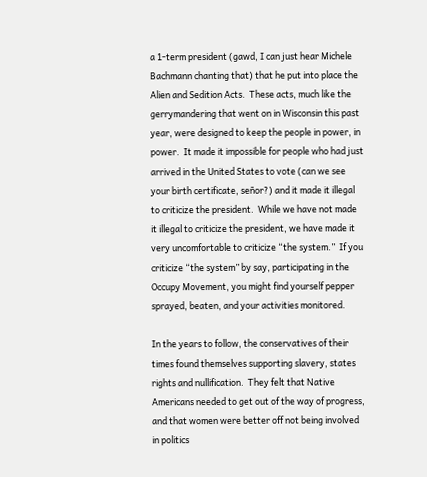a 1-term president (gawd, I can just hear Michele Bachmann chanting that) that he put into place the Alien and Sedition Acts.  These acts, much like the gerrymandering that went on in Wisconsin this past year, were designed to keep the people in power, in power.  It made it impossible for people who had just arrived in the United States to vote (can we see your birth certificate, señor?) and it made it illegal to criticize the president.  While we have not made it illegal to criticize the president, we have made it very uncomfortable to criticize “the system.”  If you criticize “the system” by say, participating in the Occupy Movement, you might find yourself pepper sprayed, beaten, and your activities monitored.

In the years to follow, the conservatives of their times found themselves supporting slavery, states rights and nullification.  They felt that Native Americans needed to get out of the way of progress, and that women were better off not being involved in politics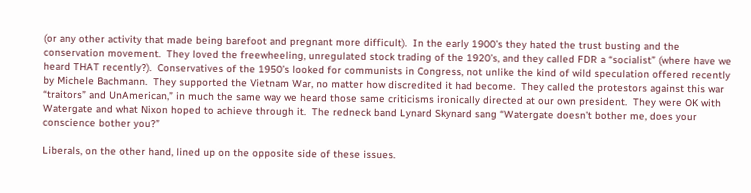(or any other activity that made being barefoot and pregnant more difficult).  In the early 1900’s they hated the trust busting and the conservation movement.  They loved the freewheeling, unregulated stock trading of the 1920’s, and they called FDR a “socialist” (where have we heard THAT recently?).  Conservatives of the 1950’s looked for communists in Congress, not unlike the kind of wild speculation offered recently by Michele Bachmann.  They supported the Vietnam War, no matter how discredited it had become.  They called the protestors against this war “traitors” and UnAmerican,” in much the same way we heard those same criticisms ironically directed at our own president.  They were OK with Watergate and what Nixon hoped to achieve through it.  The redneck band Lynard Skynard sang “Watergate doesn’t bother me, does your conscience bother you?”

Liberals, on the other hand, lined up on the opposite side of these issues.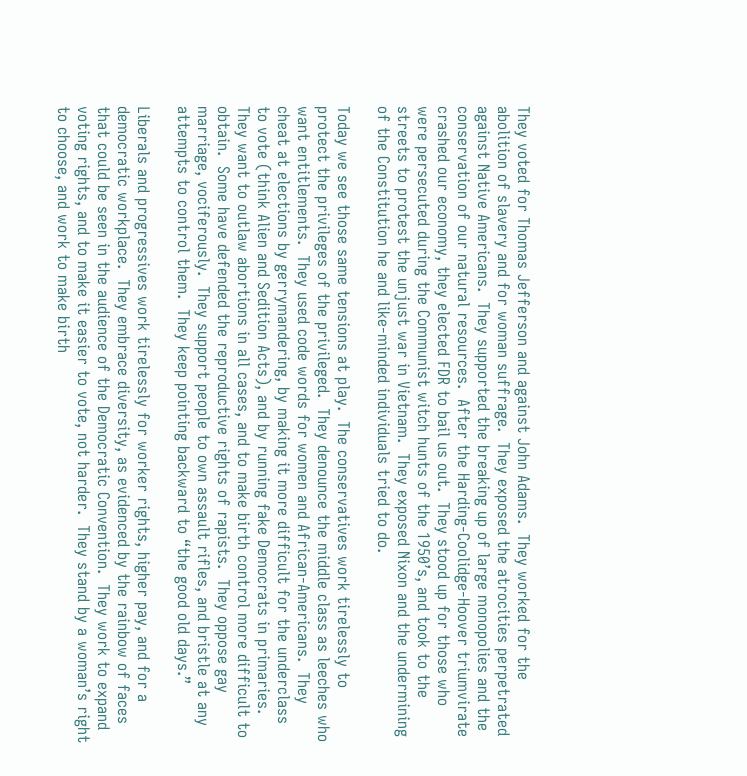They voted for Thomas Jefferson and against John Adams.  They worked for the abolition of slavery and for woman suffrage.  They exposed the atrocities perpetrated against Native Americans.  They supported the breaking up of large monopolies and the conservation of our natural resources.  After the Harding-Coolidge-Hoover triumvirate crashed our economy, they elected FDR to bail us out.  They stood up for those who were persecuted during the Communist witch hunts of the 1950’s, and took to the streets to protest the unjust war in Vietnam.  They exposed Nixon and the undermining of the Constitution he and like-minded individuals tried to do.

Today we see those same tensions at play.  The conservatives work tirelessly to protect the privileges of the privileged.  They denounce the middle class as leeches who want entitlements.  They used code words for women and African-Americans.  They cheat at elections by gerrymandering, by making it more difficult for the underclass to vote (think Alien and Sedition Acts), and by running fake Democrats in primaries.  They want to outlaw abortions in all cases, and to make birth control more difficult to obtain.  Some have defended the reproductive rights of rapists.  They oppose gay marriage, vociferously.  They support people to own assault rifles, and bristle at any attempts to control them.  They keep pointing backward to “the good old days.”

Liberals and progressives work tirelessly for worker rights, higher pay, and for a democratic workplace.  They embrace diversity, as evidenced by the rainbow of faces that could be seen in the audience of the Democratic Convention.  They work to expand voting rights, and to make it easier to vote, not harder.  They stand by a woman’s right to choose, and work to make birth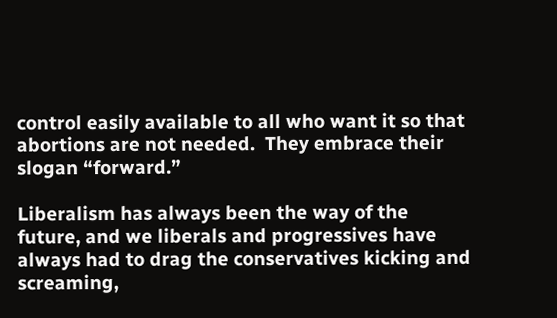control easily available to all who want it so that abortions are not needed.  They embrace their slogan “forward.”

Liberalism has always been the way of the future, and we liberals and progressives have always had to drag the conservatives kicking and screaming,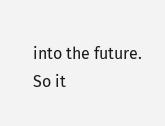into the future.  So it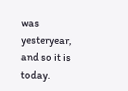was yesteryear, and so it is today.